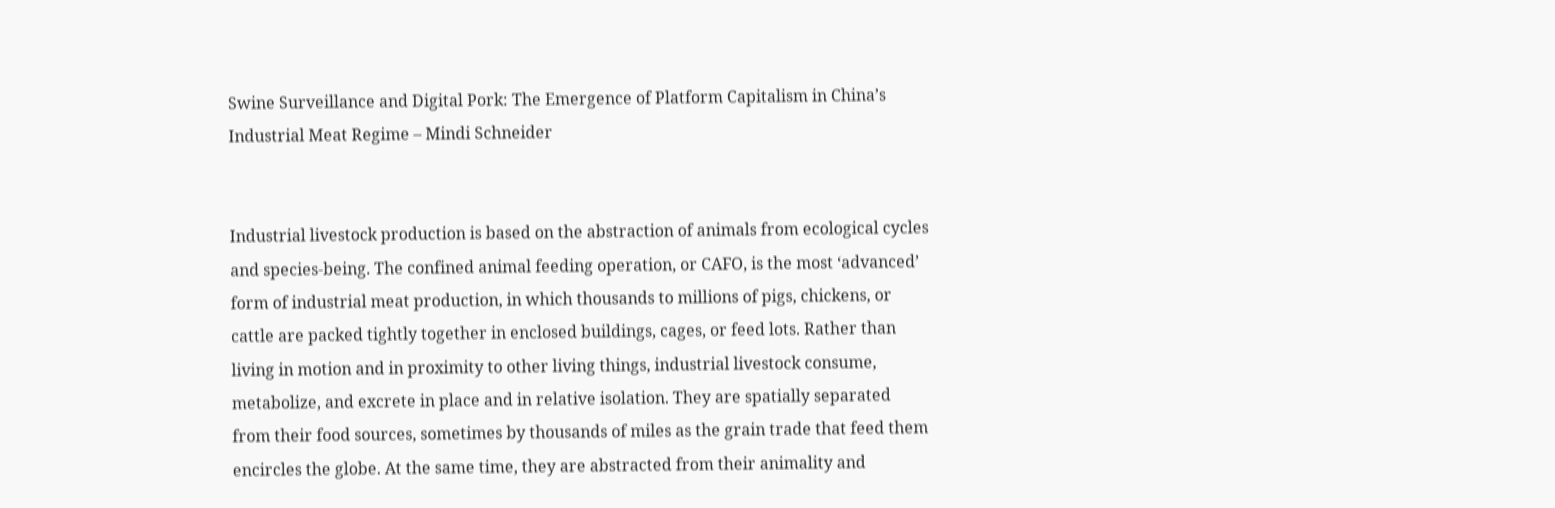Swine Surveillance and Digital Pork: The Emergence of Platform Capitalism in China’s Industrial Meat Regime – Mindi Schneider


Industrial livestock production is based on the abstraction of animals from ecological cycles and species-being. The confined animal feeding operation, or CAFO, is the most ‘advanced’ form of industrial meat production, in which thousands to millions of pigs, chickens, or cattle are packed tightly together in enclosed buildings, cages, or feed lots. Rather than living in motion and in proximity to other living things, industrial livestock consume, metabolize, and excrete in place and in relative isolation. They are spatially separated from their food sources, sometimes by thousands of miles as the grain trade that feed them encircles the globe. At the same time, they are abstracted from their animality and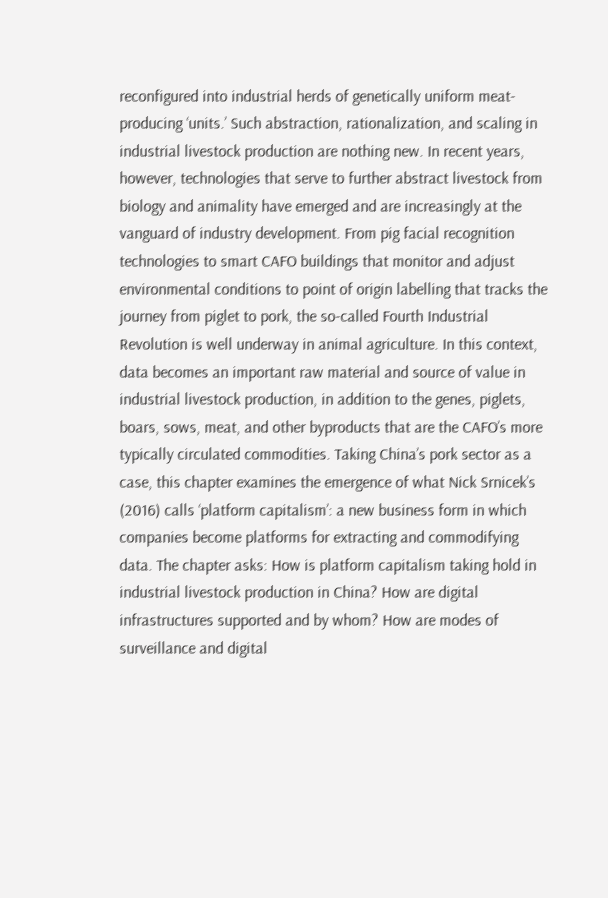reconfigured into industrial herds of genetically uniform meat-producing ‘units.’ Such abstraction, rationalization, and scaling in industrial livestock production are nothing new. In recent years, however, technologies that serve to further abstract livestock from biology and animality have emerged and are increasingly at the vanguard of industry development. From pig facial recognition technologies to smart CAFO buildings that monitor and adjust environmental conditions to point of origin labelling that tracks the journey from piglet to pork, the so-called Fourth Industrial Revolution is well underway in animal agriculture. In this context, data becomes an important raw material and source of value in industrial livestock production, in addition to the genes, piglets, boars, sows, meat, and other byproducts that are the CAFO’s more typically circulated commodities. Taking China’s pork sector as a case, this chapter examines the emergence of what Nick Srnicek’s (2016) calls ‘platform capitalism’: a new business form in which companies become platforms for extracting and commodifying data. The chapter asks: How is platform capitalism taking hold in industrial livestock production in China? How are digital infrastructures supported and by whom? How are modes of surveillance and digital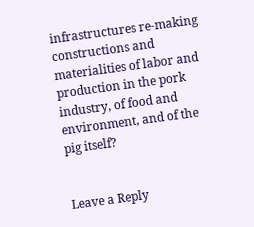infrastructures re-making constructions and materialities of labor and production in the pork industry, of food and environment, and of the pig itself?


Leave a Reply